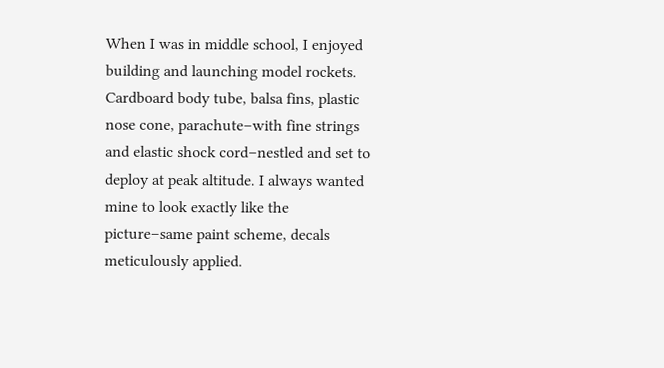When I was in middle school, I enjoyed building and launching model rockets. Cardboard body tube, balsa fins, plastic nose cone, parachute–with fine strings and elastic shock cord–nestled and set to deploy at peak altitude. I always wanted mine to look exactly like the picture–same paint scheme, decals meticulously applied.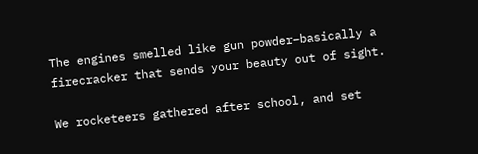The engines smelled like gun powder–basically a firecracker that sends your beauty out of sight.

We rocketeers gathered after school, and set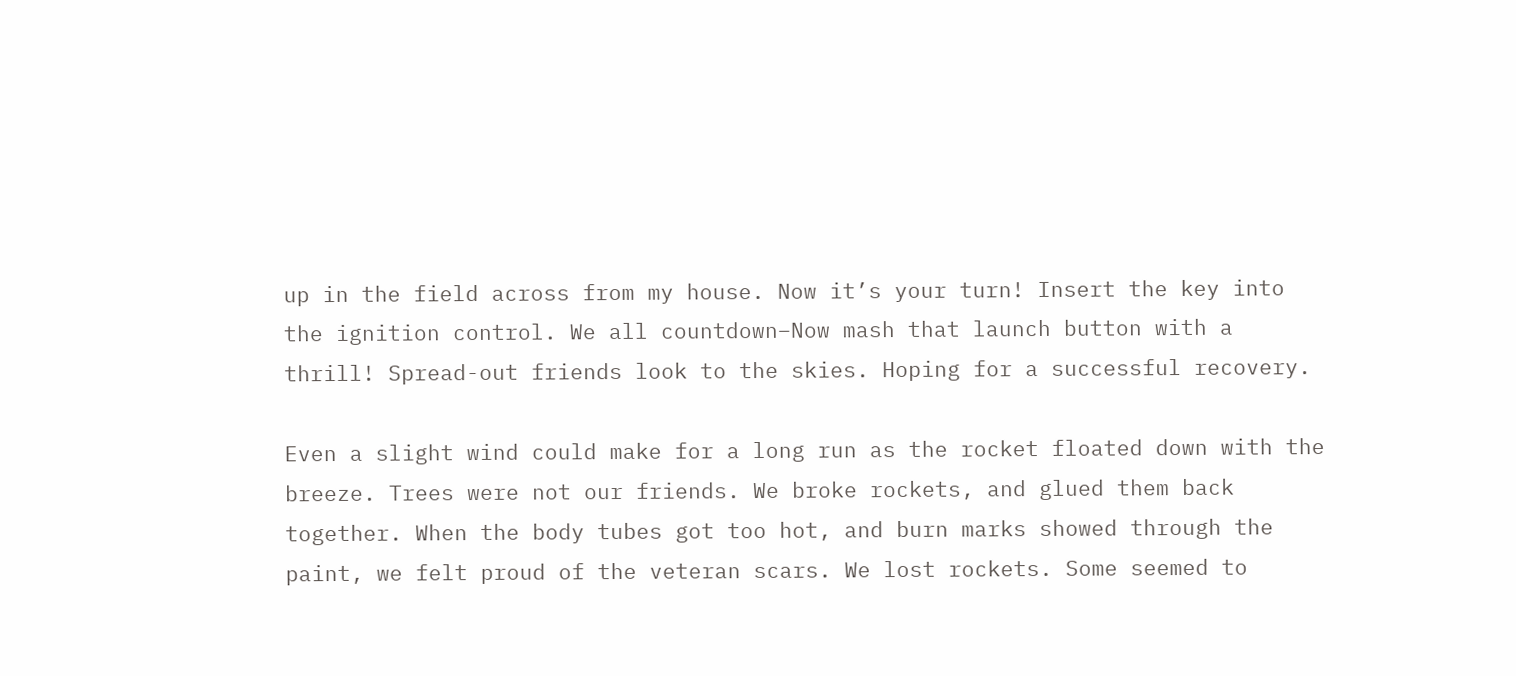up in the field across from my house. Now it’s your turn! Insert the key into the ignition control. We all countdown–Now mash that launch button with a thrill! Spread-out friends look to the skies. Hoping for a successful recovery.

Even a slight wind could make for a long run as the rocket floated down with the breeze. Trees were not our friends. We broke rockets, and glued them back together. When the body tubes got too hot, and burn marks showed through the paint, we felt proud of the veteran scars. We lost rockets. Some seemed to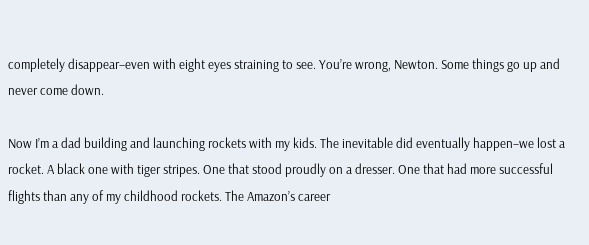completely disappear–even with eight eyes straining to see. You’re wrong, Newton. Some things go up and never come down.

Now I’m a dad building and launching rockets with my kids. The inevitable did eventually happen–we lost a rocket. A black one with tiger stripes. One that stood proudly on a dresser. One that had more successful flights than any of my childhood rockets. The Amazon’s career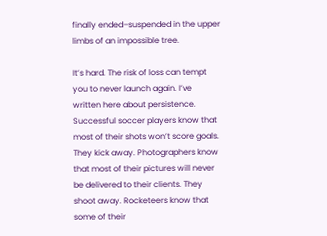finally ended–suspended in the upper limbs of an impossible tree.

It’s hard. The risk of loss can tempt you to never launch again. I’ve written here about persistence. Successful soccer players know that most of their shots won’t score goals. They kick away. Photographers know that most of their pictures will never be delivered to their clients. They shoot away. Rocketeers know that some of their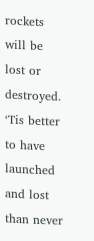rockets will be lost or destroyed. ‘Tis better to have launched and lost than never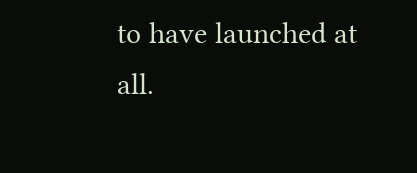to have launched at all.